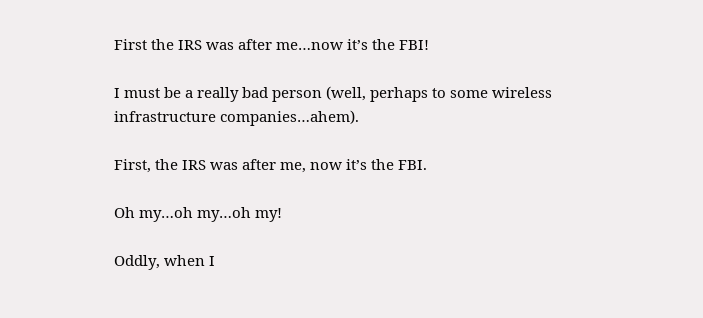First the IRS was after me…now it’s the FBI!

I must be a really bad person (well, perhaps to some wireless infrastructure companies…ahem).

First, the IRS was after me, now it’s the FBI.

Oh my…oh my…oh my!

Oddly, when I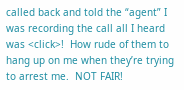called back and told the “agent” I was recording the call all I heard was <click>!  How rude of them to hang up on me when they’re trying to arrest me.  NOT FAIR!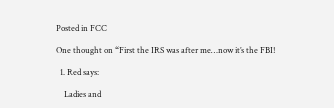Posted in FCC

One thought on “First the IRS was after me…now it’s the FBI!

  1. Red says:

    Ladies and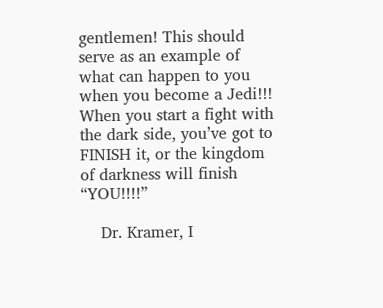gentlemen! This should serve as an example of what can happen to you when you become a Jedi!!! When you start a fight with the dark side, you’ve got to FINISH it, or the kingdom of darkness will finish “YOU!!!!”

    Dr. Kramer, I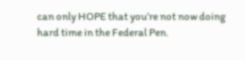can only HOPE that you’re not now doing hard time in the Federal Pen.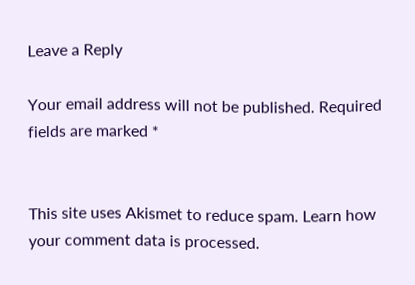Leave a Reply

Your email address will not be published. Required fields are marked *


This site uses Akismet to reduce spam. Learn how your comment data is processed.